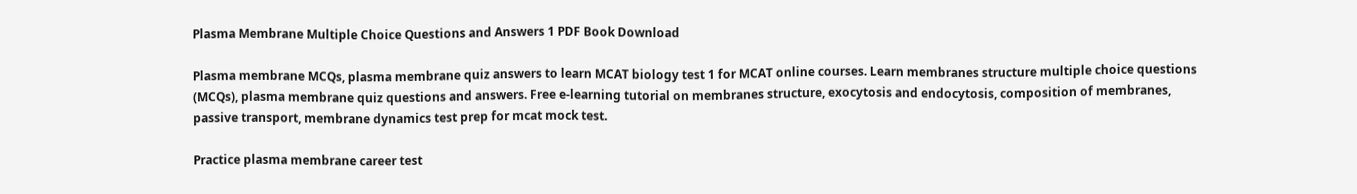Plasma Membrane Multiple Choice Questions and Answers 1 PDF Book Download

Plasma membrane MCQs, plasma membrane quiz answers to learn MCAT biology test 1 for MCAT online courses. Learn membranes structure multiple choice questions (MCQs), plasma membrane quiz questions and answers. Free e-learning tutorial on membranes structure, exocytosis and endocytosis, composition of membranes, passive transport, membrane dynamics test prep for mcat mock test.

Practice plasma membrane career test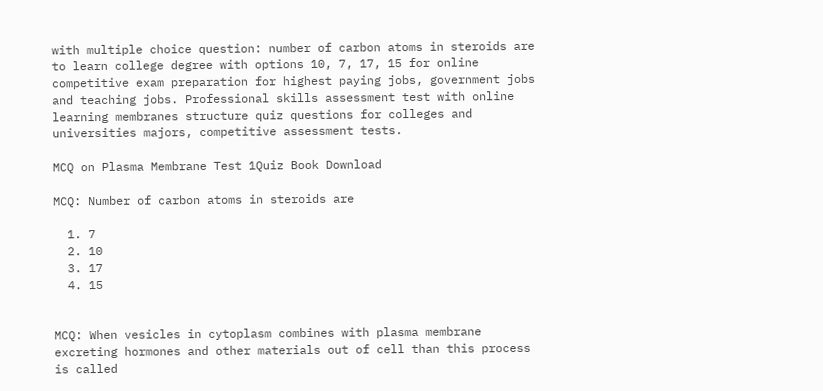with multiple choice question: number of carbon atoms in steroids are to learn college degree with options 10, 7, 17, 15 for online competitive exam preparation for highest paying jobs, government jobs and teaching jobs. Professional skills assessment test with online learning membranes structure quiz questions for colleges and universities majors, competitive assessment tests.

MCQ on Plasma Membrane Test 1Quiz Book Download

MCQ: Number of carbon atoms in steroids are

  1. 7
  2. 10
  3. 17
  4. 15


MCQ: When vesicles in cytoplasm combines with plasma membrane excreting hormones and other materials out of cell than this process is called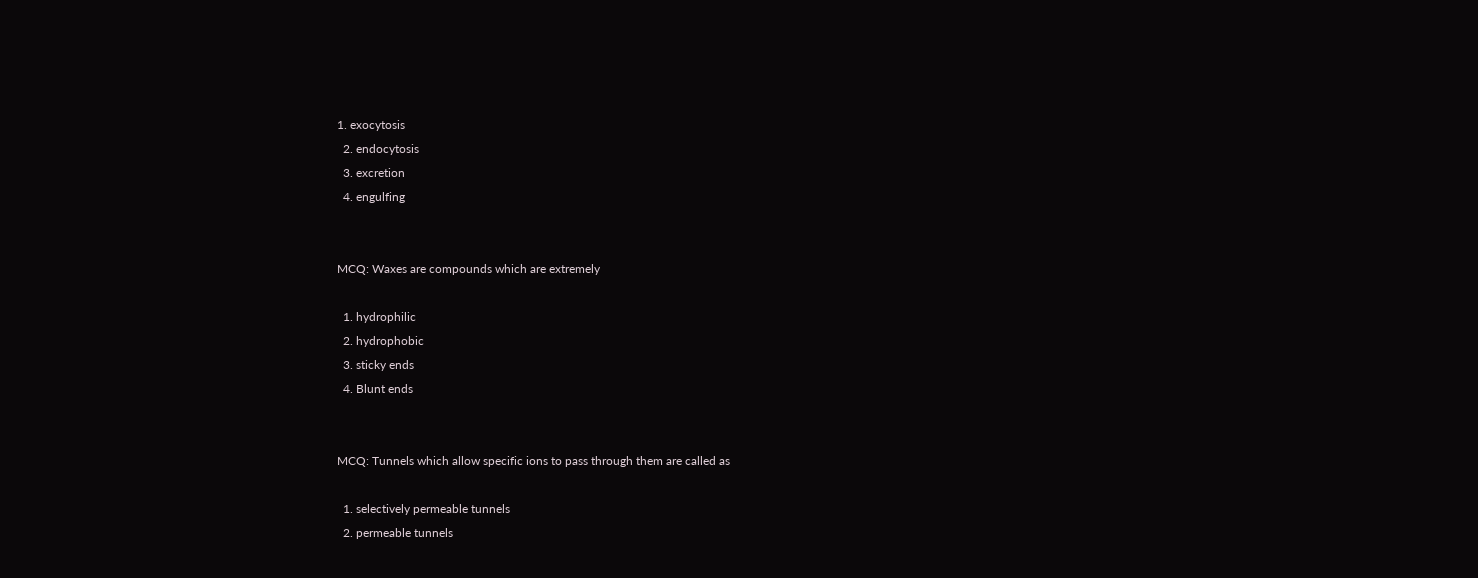1. exocytosis
  2. endocytosis
  3. excretion
  4. engulfing


MCQ: Waxes are compounds which are extremely

  1. hydrophilic
  2. hydrophobic
  3. sticky ends
  4. Blunt ends


MCQ: Tunnels which allow specific ions to pass through them are called as

  1. selectively permeable tunnels
  2. permeable tunnels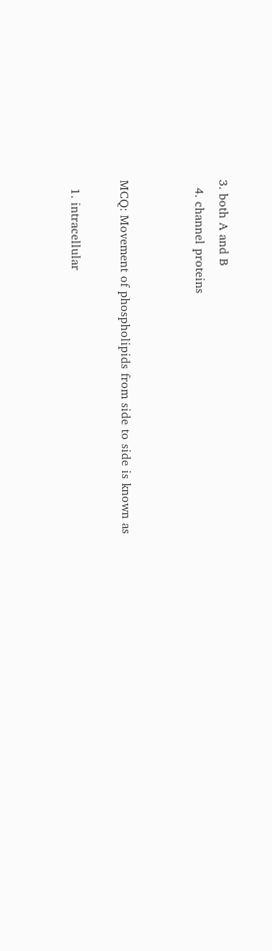3. both A and B
  4. channel proteins


MCQ: Movement of phospholipids from side to side is known as

  1. intracellular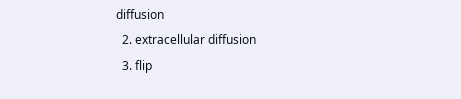diffusion
  2. extracellular diffusion
  3. flip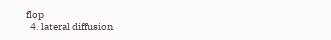flop
  4. lateral diffusion